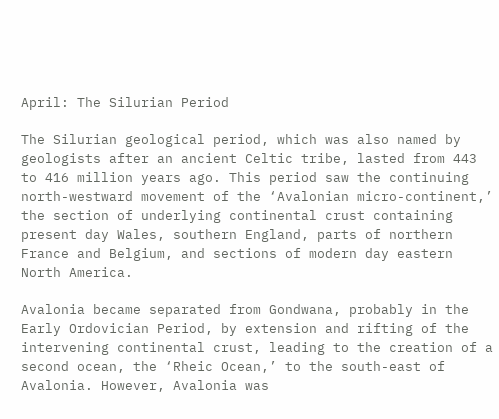April: The Silurian Period

The Silurian geological period, which was also named by geologists after an ancient Celtic tribe, lasted from 443 to 416 million years ago. This period saw the continuing north-westward movement of the ‘Avalonian micro-continent,’ the section of underlying continental crust containing present day Wales, southern England, parts of northern France and Belgium, and sections of modern day eastern North America.

Avalonia became separated from Gondwana, probably in the Early Ordovician Period, by extension and rifting of the intervening continental crust, leading to the creation of a second ocean, the ‘Rheic Ocean,’ to the south-east of Avalonia. However, Avalonia was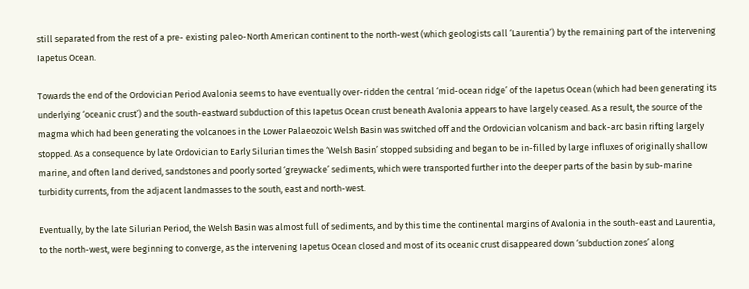still separated from the rest of a pre- existing paleo-North American continent to the north-west (which geologists call ‘Laurentia’) by the remaining part of the intervening Iapetus Ocean.

Towards the end of the Ordovician Period Avalonia seems to have eventually over-ridden the central ‘mid-ocean ridge’ of the Iapetus Ocean (which had been generating its underlying ‘oceanic crust’) and the south-eastward subduction of this Iapetus Ocean crust beneath Avalonia appears to have largely ceased. As a result, the source of the magma which had been generating the volcanoes in the Lower Palaeozoic Welsh Basin was switched off and the Ordovician volcanism and back-arc basin rifting largely stopped. As a consequence by late Ordovician to Early Silurian times the ‘Welsh Basin’ stopped subsiding and began to be in-filled by large influxes of originally shallow marine, and often land derived, sandstones and poorly sorted ‘greywacke’ sediments, which were transported further into the deeper parts of the basin by sub-marine turbidity currents, from the adjacent landmasses to the south, east and north-west.

Eventually, by the late Silurian Period, the Welsh Basin was almost full of sediments, and by this time the continental margins of Avalonia in the south-east and Laurentia, to the north-west, were beginning to converge, as the intervening Iapetus Ocean closed and most of its oceanic crust disappeared down ‘subduction zones’ along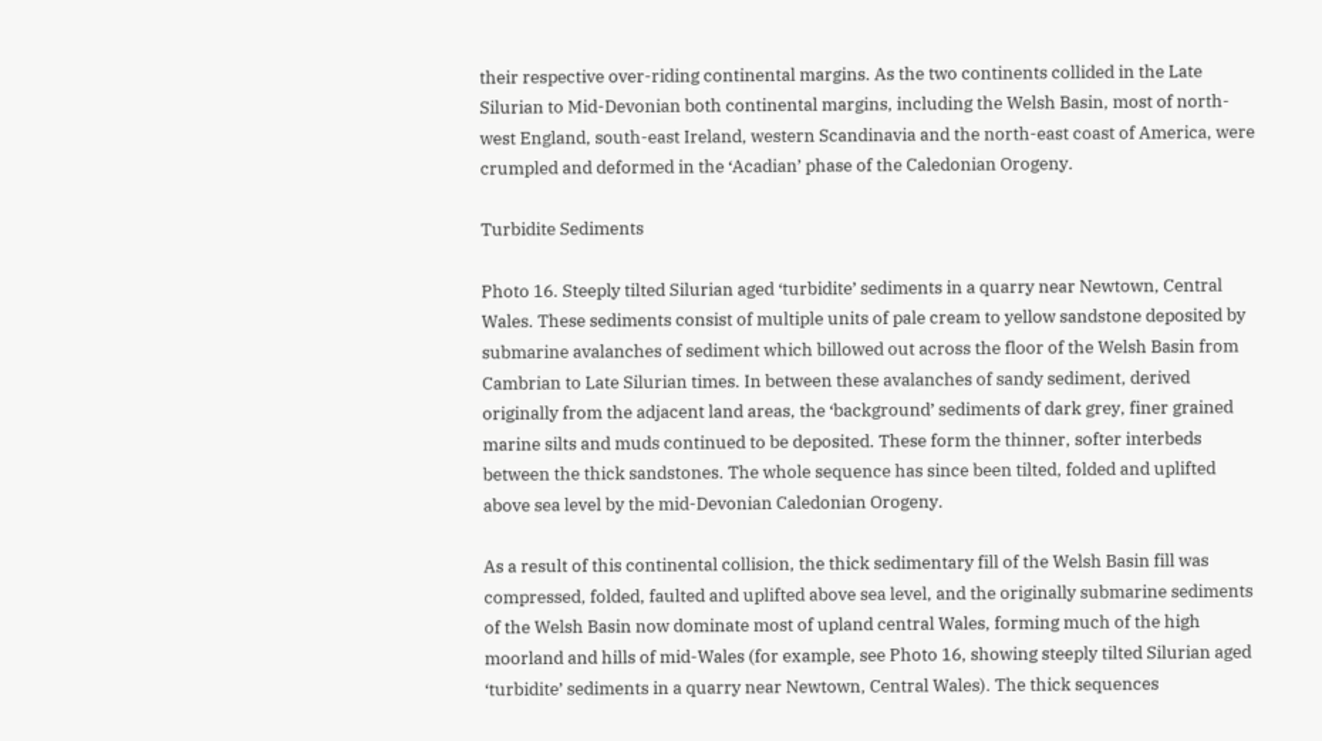their respective over-riding continental margins. As the two continents collided in the Late Silurian to Mid-Devonian both continental margins, including the Welsh Basin, most of north-west England, south-east Ireland, western Scandinavia and the north-east coast of America, were crumpled and deformed in the ‘Acadian’ phase of the Caledonian Orogeny.

Turbidite Sediments

Photo 16. Steeply tilted Silurian aged ‘turbidite’ sediments in a quarry near Newtown, Central Wales. These sediments consist of multiple units of pale cream to yellow sandstone deposited by submarine avalanches of sediment which billowed out across the floor of the Welsh Basin from Cambrian to Late Silurian times. In between these avalanches of sandy sediment, derived originally from the adjacent land areas, the ‘background’ sediments of dark grey, finer grained marine silts and muds continued to be deposited. These form the thinner, softer interbeds between the thick sandstones. The whole sequence has since been tilted, folded and uplifted above sea level by the mid-Devonian Caledonian Orogeny.

As a result of this continental collision, the thick sedimentary fill of the Welsh Basin fill was compressed, folded, faulted and uplifted above sea level, and the originally submarine sediments of the Welsh Basin now dominate most of upland central Wales, forming much of the high moorland and hills of mid-Wales (for example, see Photo 16, showing steeply tilted Silurian aged ‘turbidite’ sediments in a quarry near Newtown, Central Wales). The thick sequences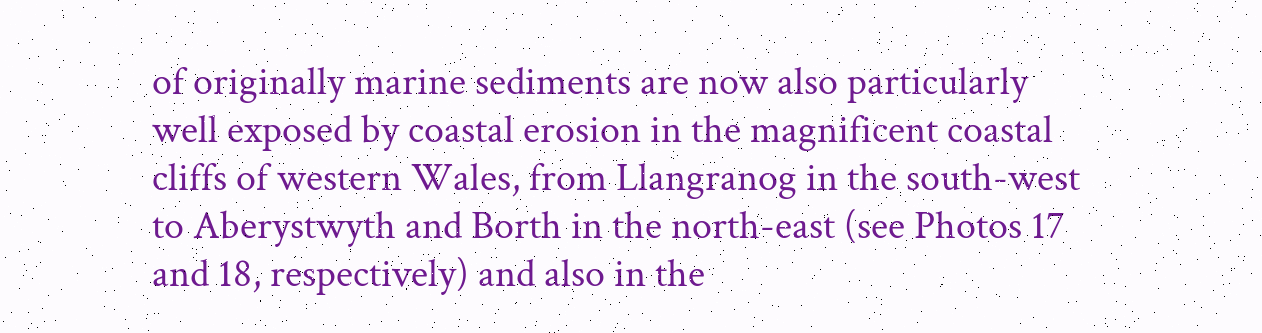of originally marine sediments are now also particularly well exposed by coastal erosion in the magnificent coastal cliffs of western Wales, from Llangranog in the south-west to Aberystwyth and Borth in the north-east (see Photos 17 and 18, respectively) and also in the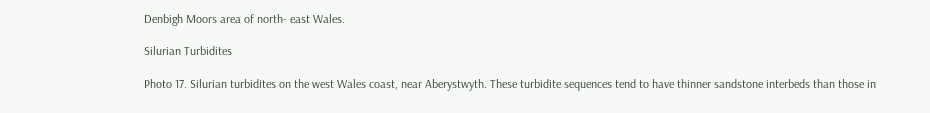Denbigh Moors area of north- east Wales.

Silurian Turbidites

Photo 17. Silurian turbidites on the west Wales coast, near Aberystwyth. These turbidite sequences tend to have thinner sandstone interbeds than those in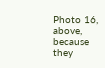Photo 16, above, because they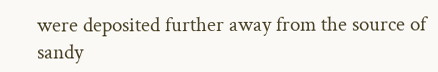were deposited further away from the source of sandy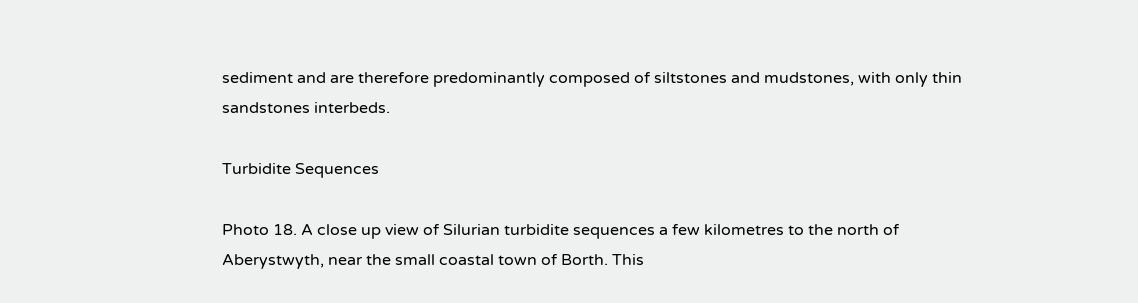sediment and are therefore predominantly composed of siltstones and mudstones, with only thin sandstones interbeds.

Turbidite Sequences

Photo 18. A close up view of Silurian turbidite sequences a few kilometres to the north of Aberystwyth, near the small coastal town of Borth. This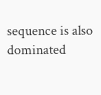sequence is also dominated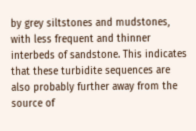by grey siltstones and mudstones, with less frequent and thinner interbeds of sandstone. This indicates that these turbidite sequences are also probably further away from the source of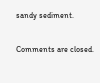sandy sediment.

Comments are closed.